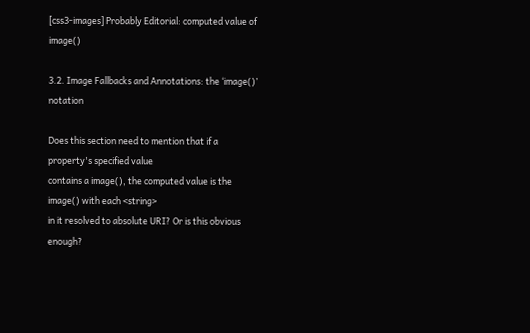[css3-images] Probably Editorial: computed value of image()

3.2. Image Fallbacks and Annotations: the ‘image()’ notation

Does this section need to mention that if a property's specified value
contains a image(), the computed value is the image() with each <string>
in it resolved to absolute URI? Or is this obvious enough?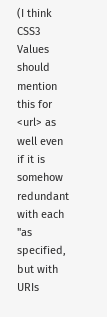(I think CSS3 Values should mention this for <url> as well even if it is
somehow redundant with each "as specified, but with URIs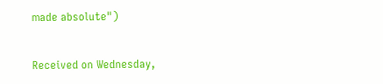made absolute")


Received on Wednesday,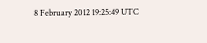8 February 2012 19:25:49 UTC